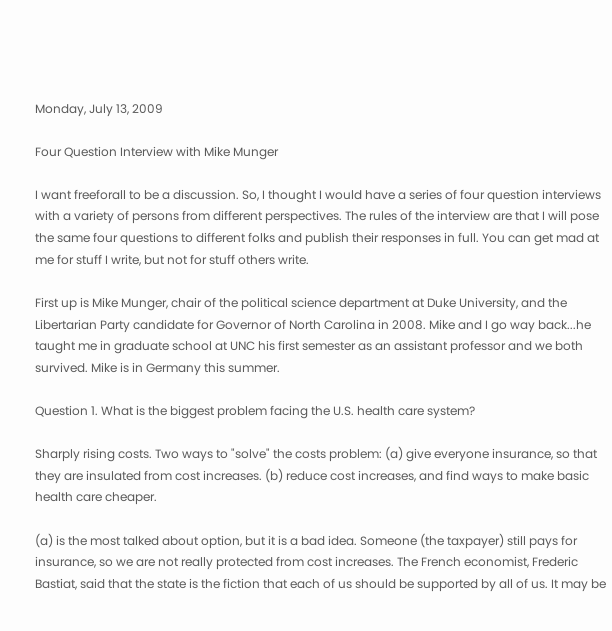Monday, July 13, 2009

Four Question Interview with Mike Munger

I want freeforall to be a discussion. So, I thought I would have a series of four question interviews with a variety of persons from different perspectives. The rules of the interview are that I will pose the same four questions to different folks and publish their responses in full. You can get mad at me for stuff I write, but not for stuff others write.

First up is Mike Munger, chair of the political science department at Duke University, and the Libertarian Party candidate for Governor of North Carolina in 2008. Mike and I go way back...he taught me in graduate school at UNC his first semester as an assistant professor and we both survived. Mike is in Germany this summer.

Question 1. What is the biggest problem facing the U.S. health care system?

Sharply rising costs. Two ways to "solve" the costs problem: (a) give everyone insurance, so that they are insulated from cost increases. (b) reduce cost increases, and find ways to make basic health care cheaper.

(a) is the most talked about option, but it is a bad idea. Someone (the taxpayer) still pays for insurance, so we are not really protected from cost increases. The French economist, Frederic Bastiat, said that the state is the fiction that each of us should be supported by all of us. It may be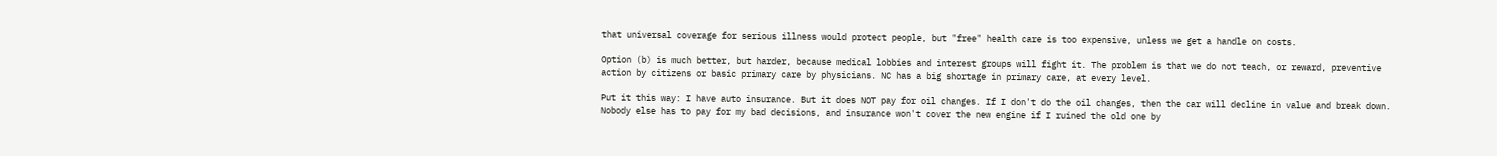that universal coverage for serious illness would protect people, but "free" health care is too expensive, unless we get a handle on costs.

Option (b) is much better, but harder, because medical lobbies and interest groups will fight it. The problem is that we do not teach, or reward, preventive action by citizens or basic primary care by physicians. NC has a big shortage in primary care, at every level.

Put it this way: I have auto insurance. But it does NOT pay for oil changes. If I don't do the oil changes, then the car will decline in value and break down. Nobody else has to pay for my bad decisions, and insurance won't cover the new engine if I ruined the old one by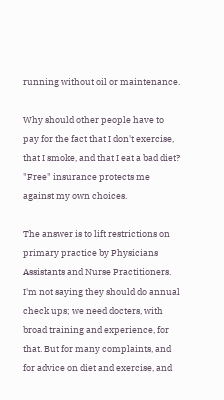running without oil or maintenance.

Why should other people have to pay for the fact that I don't exercise, that I smoke, and that I eat a bad diet? "Free" insurance protects me against my own choices.

The answer is to lift restrictions on primary practice by Physicians Assistants and Nurse Practitioners. I'm not saying they should do annual check ups; we need docters, with broad training and experience, for that. But for many complaints, and for advice on diet and exercise, and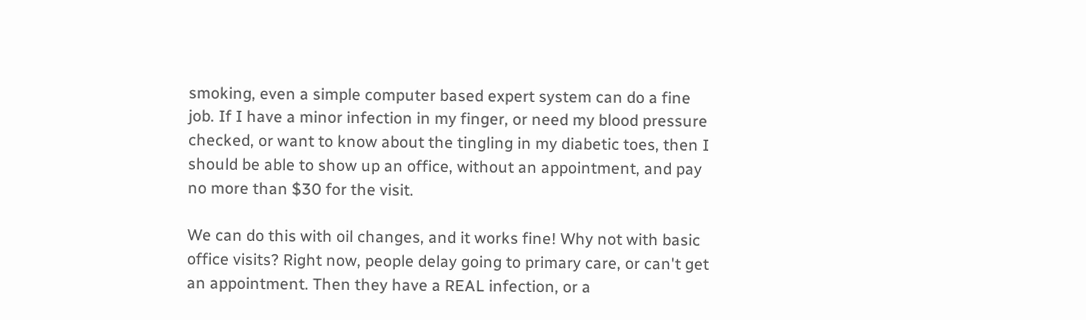smoking, even a simple computer based expert system can do a fine job. If I have a minor infection in my finger, or need my blood pressure checked, or want to know about the tingling in my diabetic toes, then I should be able to show up an office, without an appointment, and pay no more than $30 for the visit.

We can do this with oil changes, and it works fine! Why not with basic office visits? Right now, people delay going to primary care, or can't get an appointment. Then they have a REAL infection, or a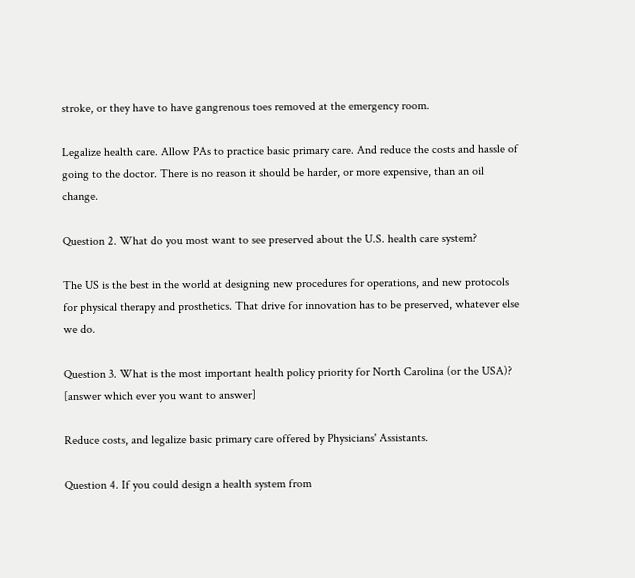stroke, or they have to have gangrenous toes removed at the emergency room.

Legalize health care. Allow PAs to practice basic primary care. And reduce the costs and hassle of going to the doctor. There is no reason it should be harder, or more expensive, than an oil change.

Question 2. What do you most want to see preserved about the U.S. health care system?

The US is the best in the world at designing new procedures for operations, and new protocols for physical therapy and prosthetics. That drive for innovation has to be preserved, whatever else we do.

Question 3. What is the most important health policy priority for North Carolina (or the USA)? [answer which ever you want to answer]

Reduce costs, and legalize basic primary care offered by Physicians' Assistants.

Question 4. If you could design a health system from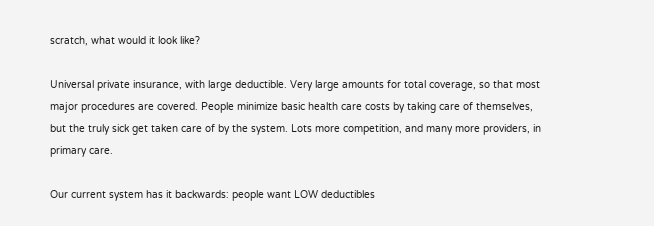scratch, what would it look like?

Universal private insurance, with large deductible. Very large amounts for total coverage, so that most major procedures are covered. People minimize basic health care costs by taking care of themselves, but the truly sick get taken care of by the system. Lots more competition, and many more providers, in primary care.

Our current system has it backwards: people want LOW deductibles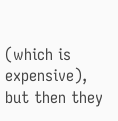(which is expensive), but then they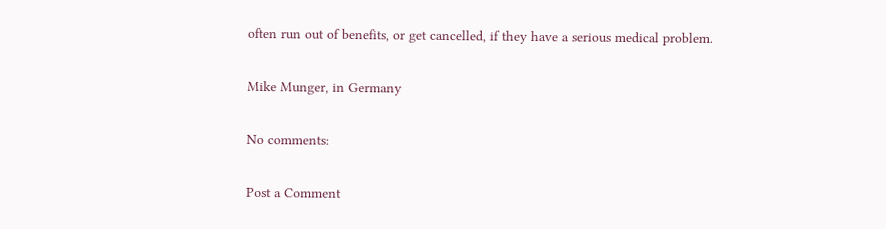often run out of benefits, or get cancelled, if they have a serious medical problem.

Mike Munger, in Germany

No comments:

Post a Comment